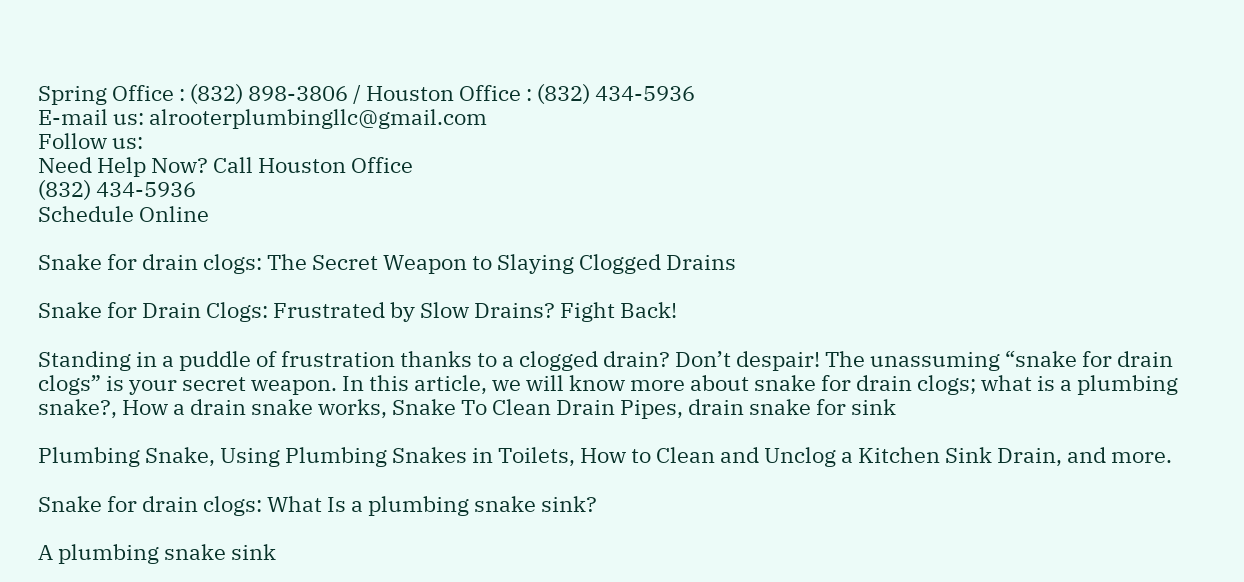Spring Office : (832) 898-3806 / Houston Office : (832) 434-5936
E-mail us: alrooterplumbingllc@gmail.com
Follow us:
Need Help Now? Call Houston Office
(832) 434-5936
Schedule Online

Snake for drain clogs: The Secret Weapon to Slaying Clogged Drains

Snake for Drain Clogs: Frustrated by Slow Drains? Fight Back!

Standing in a puddle of frustration thanks to a clogged drain? Don’t despair! The unassuming “snake for drain clogs” is your secret weapon. In this article, we will know more about snake for drain clogs; what is a plumbing snake?, How a drain snake works, Snake To Clean Drain Pipes, drain snake for sink

Plumbing Snake, Using Plumbing Snakes in Toilets, How to Clean and Unclog a Kitchen Sink Drain, and more.

Snake for drain clogs: What Is a plumbing snake sink?

A plumbing snake sink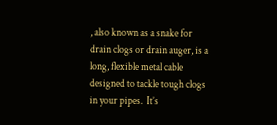, also known as a snake for drain clogs or drain auger, is a long, flexible metal cable designed to tackle tough clogs in your pipes.  It’s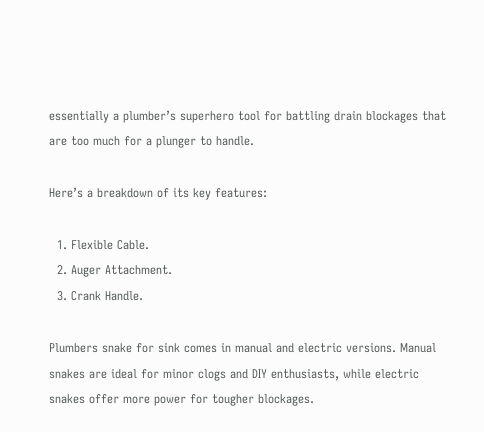essentially a plumber’s superhero tool for battling drain blockages that are too much for a plunger to handle.

Here’s a breakdown of its key features:

  1. Flexible Cable.
  2. Auger Attachment.
  3. Crank Handle.

Plumbers snake for sink comes in manual and electric versions. Manual snakes are ideal for minor clogs and DIY enthusiasts, while electric snakes offer more power for tougher blockages.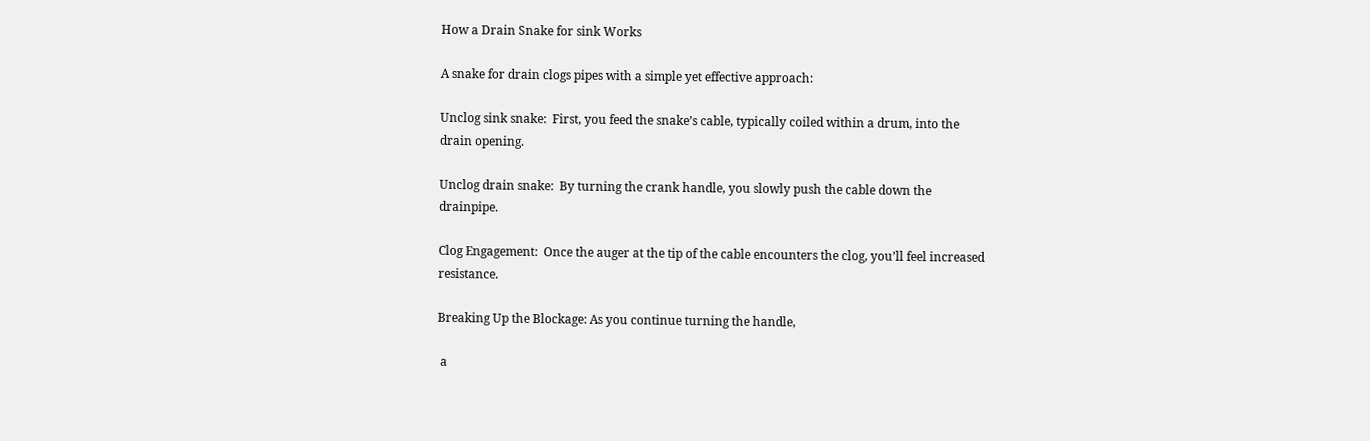How a Drain Snake for sink Works

A snake for drain clogs pipes with a simple yet effective approach:

Unclog sink snake:  First, you feed the snake’s cable, typically coiled within a drum, into the drain opening.

Unclog drain snake:  By turning the crank handle, you slowly push the cable down the drainpipe.

Clog Engagement:  Once the auger at the tip of the cable encounters the clog, you’ll feel increased resistance.

Breaking Up the Blockage: As you continue turning the handle,

 a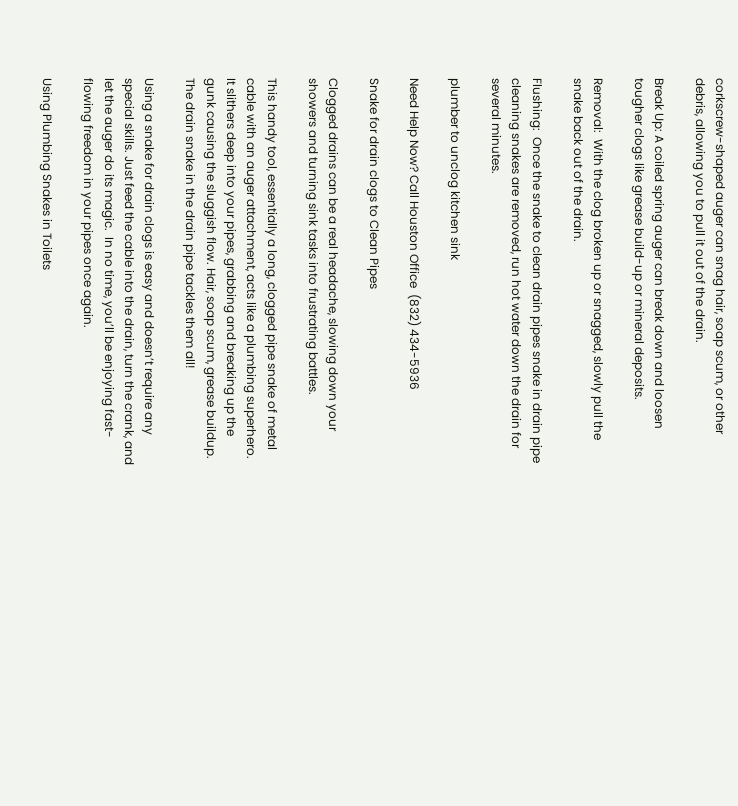corkscrew-shaped auger can snag hair, soap scum, or other debris, allowing you to pull it out of the drain.

Break Up: A coiled spring auger can break down and loosen tougher clogs like grease build-up or mineral deposits.

Removal:  With the clog broken up or snagged, slowly pull the snake back out of the drain.

Flushing:  Once the snake to clean drain pipes snake in drain pipe cleaning snakes are removed, run hot water down the drain for several minutes.

plumber to unclog kitchen sink

Need Help Now? Call Houston Office  (832) 434-5936

Snake for drain clogs to Clean Pipes

Clogged drains can be a real headache, slowing down your showers and turning sink tasks into frustrating battles.

This handy tool, essentially a long, clogged pipe snake of metal cable with an auger attachment, acts like a plumbing superhero. It slithers deep into your pipes, grabbing and breaking up the gunk causing the sluggish flow. Hair, soap scum, grease buildup.  The drain snake in the drain pipe tackles them all!

Using a snake for drain clogs is easy and doesn’t require any special skills. Just feed the cable into the drain, turn the crank, and let the auger do its magic.  In no time, you’ll be enjoying fast-flowing freedom in your pipes once again.

Using Plumbing Snakes in Toilets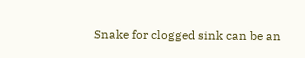Snake for clogged sink can be an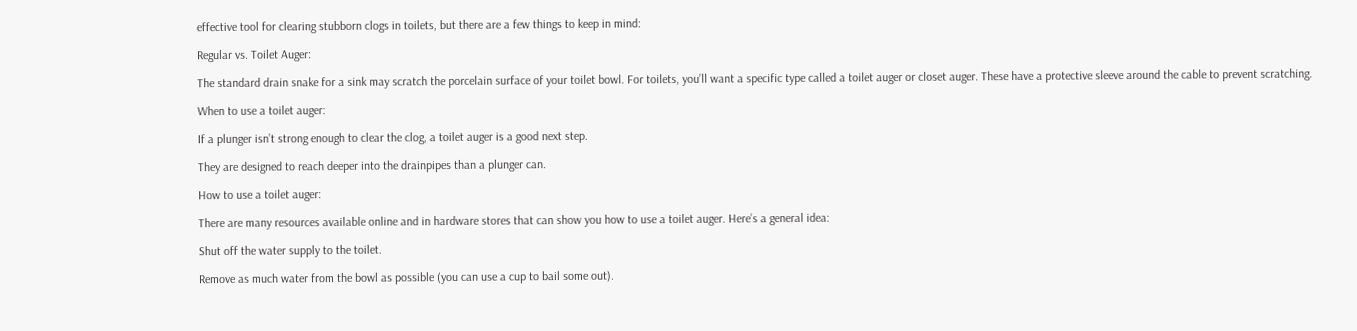effective tool for clearing stubborn clogs in toilets, but there are a few things to keep in mind:

Regular vs. Toilet Auger:

The standard drain snake for a sink may scratch the porcelain surface of your toilet bowl. For toilets, you’ll want a specific type called a toilet auger or closet auger. These have a protective sleeve around the cable to prevent scratching.

When to use a toilet auger:

If a plunger isn’t strong enough to clear the clog, a toilet auger is a good next step.

They are designed to reach deeper into the drainpipes than a plunger can.

How to use a toilet auger:

There are many resources available online and in hardware stores that can show you how to use a toilet auger. Here’s a general idea:

Shut off the water supply to the toilet.

Remove as much water from the bowl as possible (you can use a cup to bail some out).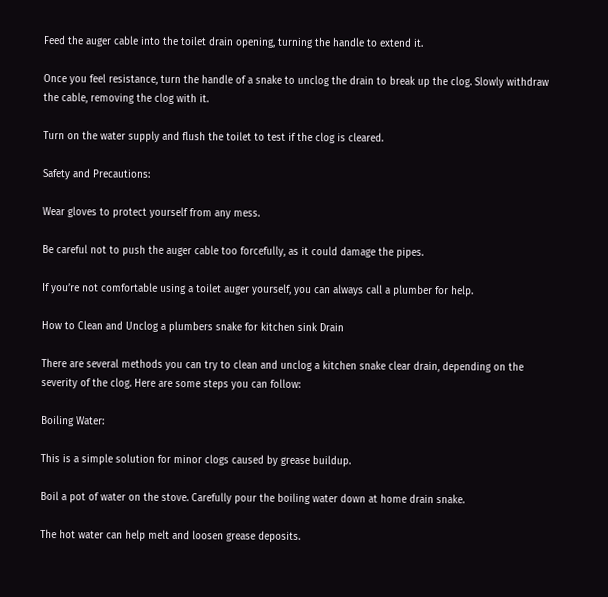Feed the auger cable into the toilet drain opening, turning the handle to extend it.

Once you feel resistance, turn the handle of a snake to unclog the drain to break up the clog. Slowly withdraw the cable, removing the clog with it.

Turn on the water supply and flush the toilet to test if the clog is cleared.

Safety and Precautions:

Wear gloves to protect yourself from any mess.

Be careful not to push the auger cable too forcefully, as it could damage the pipes.

If you’re not comfortable using a toilet auger yourself, you can always call a plumber for help.

How to Clean and Unclog a plumbers snake for kitchen sink Drain

There are several methods you can try to clean and unclog a kitchen snake clear drain, depending on the severity of the clog. Here are some steps you can follow:

Boiling Water:

This is a simple solution for minor clogs caused by grease buildup.

Boil a pot of water on the stove. Carefully pour the boiling water down at home drain snake.

The hot water can help melt and loosen grease deposits.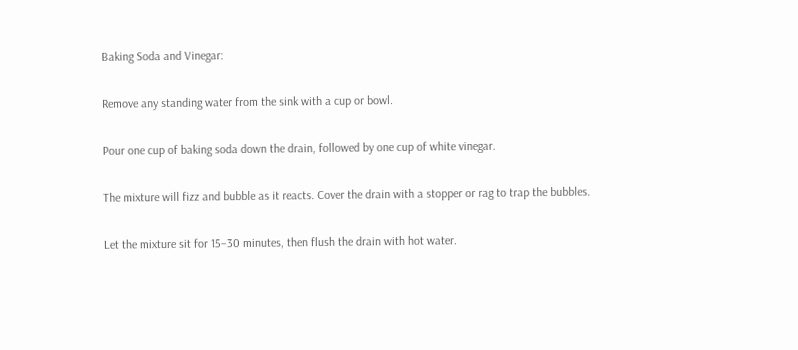Baking Soda and Vinegar:

Remove any standing water from the sink with a cup or bowl.

Pour one cup of baking soda down the drain, followed by one cup of white vinegar.

The mixture will fizz and bubble as it reacts. Cover the drain with a stopper or rag to trap the bubbles.

Let the mixture sit for 15–30 minutes, then flush the drain with hot water.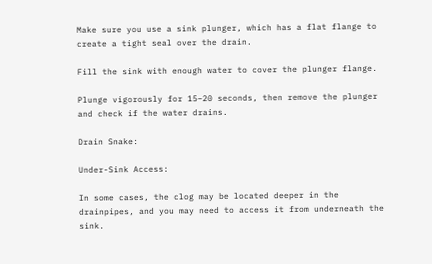Make sure you use a sink plunger, which has a flat flange to create a tight seal over the drain.

Fill the sink with enough water to cover the plunger flange.

Plunge vigorously for 15–20 seconds, then remove the plunger and check if the water drains.

Drain Snake:

Under-Sink Access:

In some cases, the clog may be located deeper in the drainpipes, and you may need to access it from underneath the sink.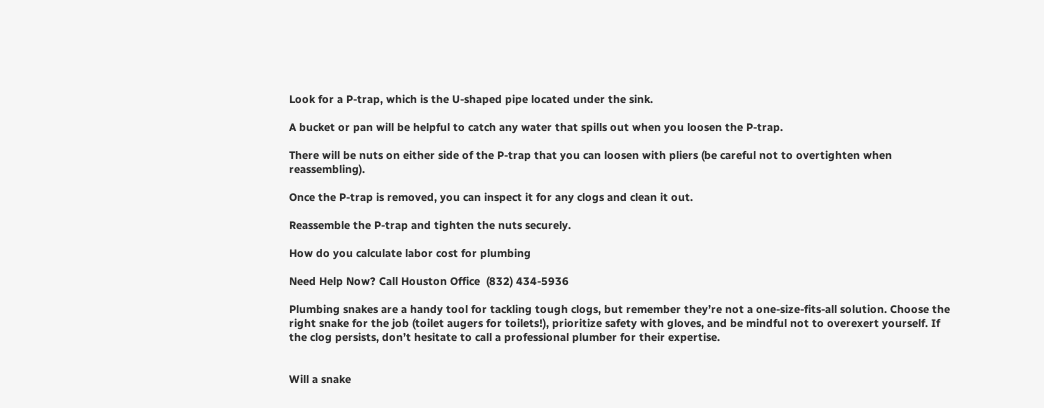Look for a P-trap, which is the U-shaped pipe located under the sink.

A bucket or pan will be helpful to catch any water that spills out when you loosen the P-trap.

There will be nuts on either side of the P-trap that you can loosen with pliers (be careful not to overtighten when reassembling).

Once the P-trap is removed, you can inspect it for any clogs and clean it out.

Reassemble the P-trap and tighten the nuts securely.

How do you calculate labor cost for plumbing

Need Help Now? Call Houston Office  (832) 434-5936

Plumbing snakes are a handy tool for tackling tough clogs, but remember they’re not a one-size-fits-all solution. Choose the right snake for the job (toilet augers for toilets!), prioritize safety with gloves, and be mindful not to overexert yourself. If the clog persists, don’t hesitate to call a professional plumber for their expertise.


Will a snake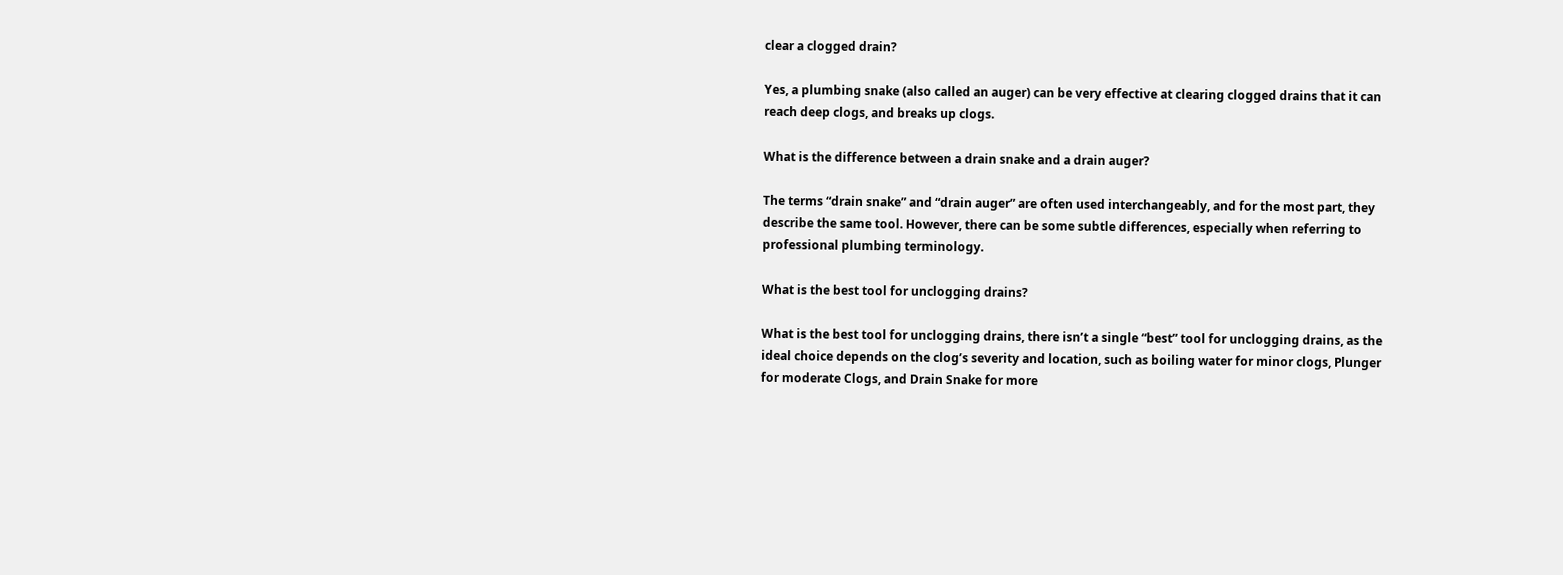clear a clogged drain?

Yes, a plumbing snake (also called an auger) can be very effective at clearing clogged drains that it can reach deep clogs, and breaks up clogs.

What is the difference between a drain snake and a drain auger?

The terms “drain snake” and “drain auger” are often used interchangeably, and for the most part, they describe the same tool. However, there can be some subtle differences, especially when referring to professional plumbing terminology.

What is the best tool for unclogging drains?

What is the best tool for unclogging drains, there isn’t a single “best” tool for unclogging drains, as the ideal choice depends on the clog’s severity and location, such as boiling water for minor clogs, Plunger for moderate Clogs, and Drain Snake for more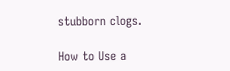stubborn clogs.

How to Use a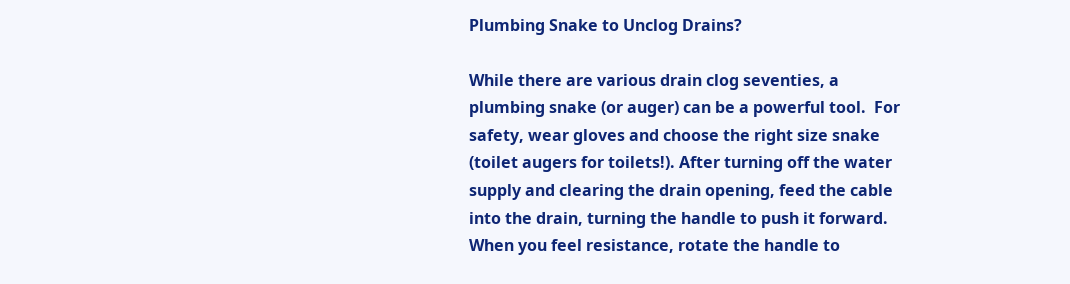Plumbing Snake to Unclog Drains?

While there are various drain clog seventies, a plumbing snake (or auger) can be a powerful tool.  For safety, wear gloves and choose the right size snake (toilet augers for toilets!). After turning off the water supply and clearing the drain opening, feed the cable into the drain, turning the handle to push it forward. When you feel resistance, rotate the handle to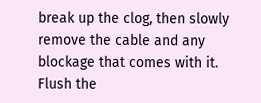break up the clog, then slowly remove the cable and any blockage that comes with it. Flush the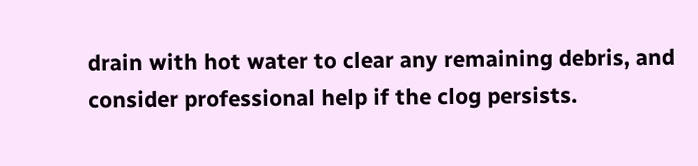drain with hot water to clear any remaining debris, and consider professional help if the clog persists.